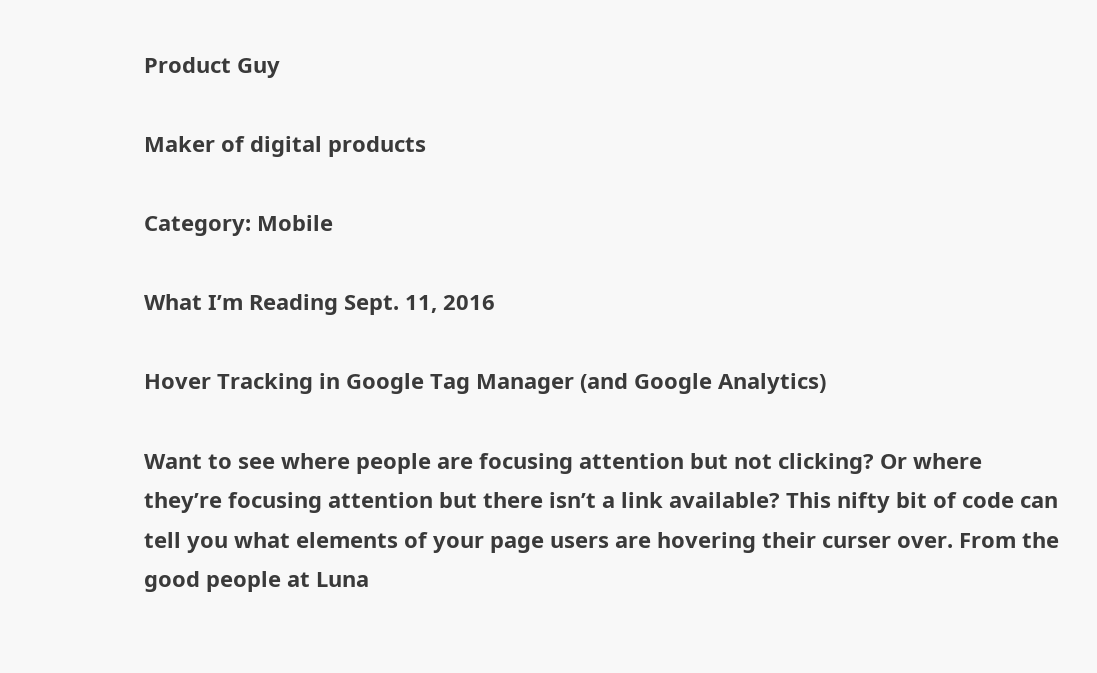Product Guy

Maker of digital products

Category: Mobile

What I’m Reading Sept. 11, 2016

Hover Tracking in Google Tag Manager (and Google Analytics)

Want to see where people are focusing attention but not clicking? Or where they’re focusing attention but there isn’t a link available? This nifty bit of code can tell you what elements of your page users are hovering their curser over. From the good people at Luna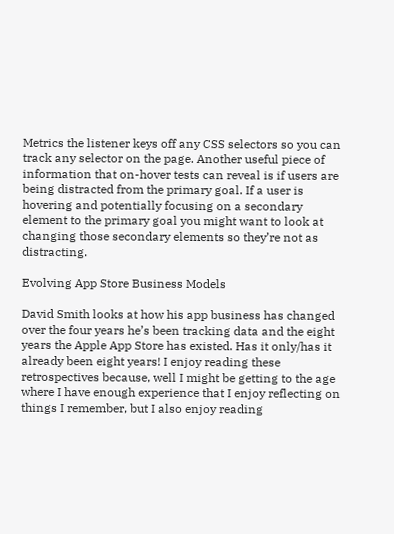Metrics the listener keys off any CSS selectors so you can track any selector on the page. Another useful piece of information that on-hover tests can reveal is if users are being distracted from the primary goal. If a user is hovering and potentially focusing on a secondary element to the primary goal you might want to look at changing those secondary elements so they’re not as distracting.

Evolving App Store Business Models

David Smith looks at how his app business has changed over the four years he’s been tracking data and the eight years the Apple App Store has existed. Has it only/has it already been eight years! I enjoy reading these retrospectives because, well I might be getting to the age where I have enough experience that I enjoy reflecting on things I remember, but I also enjoy reading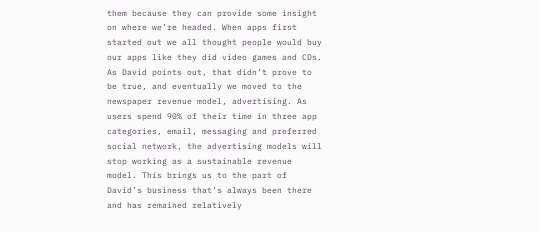them because they can provide some insight on where we’re headed. When apps first started out we all thought people would buy our apps like they did video games and CDs. As David points out, that didn’t prove to be true, and eventually we moved to the newspaper revenue model, advertising. As users spend 90% of their time in three app categories, email, messaging and preferred social network, the advertising models will stop working as a sustainable revenue model. This brings us to the part of David’s business that’s always been there and has remained relatively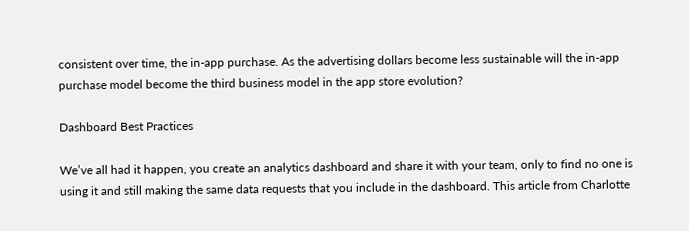consistent over time, the in-app purchase. As the advertising dollars become less sustainable will the in-app purchase model become the third business model in the app store evolution?

Dashboard Best Practices

We’ve all had it happen, you create an analytics dashboard and share it with your team, only to find no one is using it and still making the same data requests that you include in the dashboard. This article from Charlotte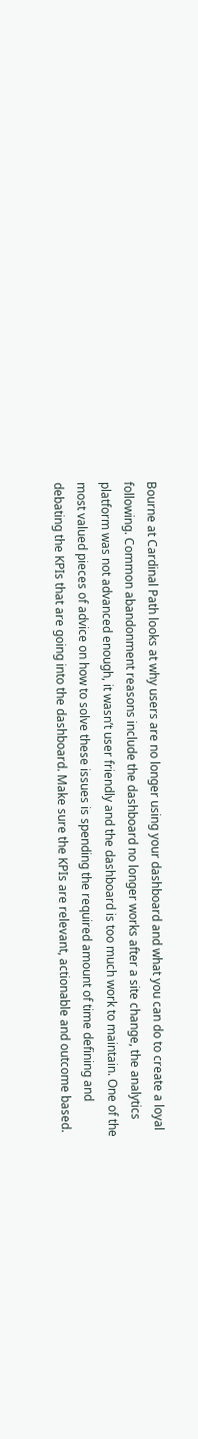Bourne at Cardinal Path looks at why users are no longer using your dashboard and what you can do to create a loyal following. Common abandonment reasons include the dashboard no longer works after a site change, the analytics platform was not advanced enough, it wasn’t user friendly and the dashboard is too much work to maintain. One of the most valued pieces of advice on how to solve these issues is spending the required amount of time defining and debating the KPIs that are going into the dashboard. Make sure the KPIs are relevant, actionable and outcome based.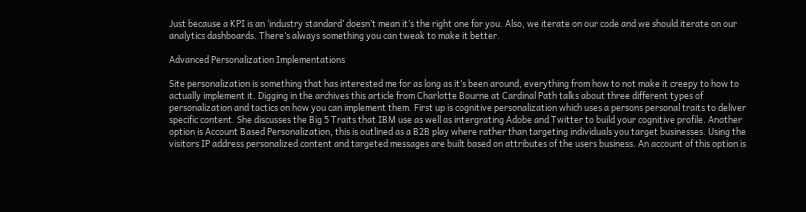Just because a KPI is an ‘industry standard’ doesn’t mean it’s the right one for you. Also, we iterate on our code and we should iterate on our analytics dashboards. There’s always something you can tweak to make it better.

Advanced Personalization Implementations

Site personalization is something that has interested me for as long as it’s been around, everything from how to not make it creepy to how to actually implement it. Digging in the archives this article from Charlotte Bourne at Cardinal Path talks about three different types of personalization and tactics on how you can implement them. First up is cognitive personalization which uses a persons personal traits to deliver specific content. She discusses the Big 5 Traits that IBM use as well as intergrating Adobe and Twitter to build your cognitive profile. Another option is Account Based Personalization, this is outlined as a B2B play where rather than targeting individuals you target businesses. Using the visitors IP address personalized content and targeted messages are built based on attributes of the users business. An account of this option is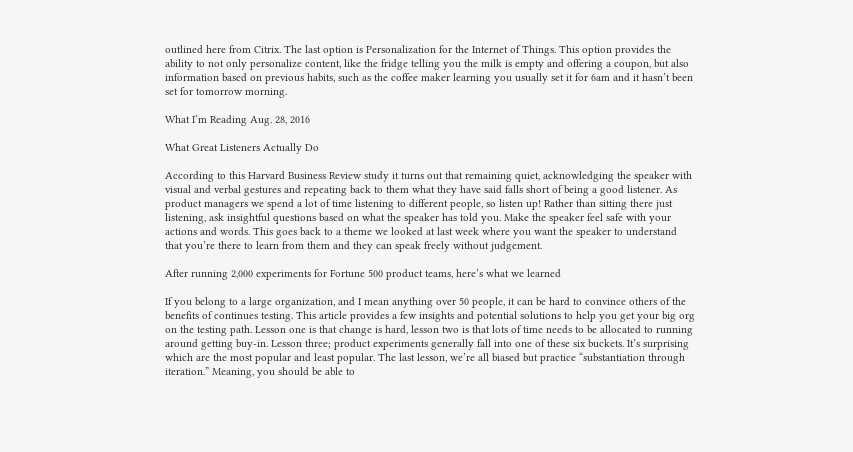outlined here from Citrix. The last option is Personalization for the Internet of Things. This option provides the ability to not only personalize content, like the fridge telling you the milk is empty and offering a coupon, but also information based on previous habits, such as the coffee maker learning you usually set it for 6am and it hasn’t been set for tomorrow morning.

What I’m Reading Aug. 28, 2016

What Great Listeners Actually Do

According to this Harvard Business Review study it turns out that remaining quiet, acknowledging the speaker with visual and verbal gestures and repeating back to them what they have said falls short of being a good listener. As product managers we spend a lot of time listening to different people, so listen up! Rather than sitting there just listening, ask insightful questions based on what the speaker has told you. Make the speaker feel safe with your actions and words. This goes back to a theme we looked at last week where you want the speaker to understand that you’re there to learn from them and they can speak freely without judgement.

After running 2,000 experiments for Fortune 500 product teams, here’s what we learned

If you belong to a large organization, and I mean anything over 50 people, it can be hard to convince others of the benefits of continues testing. This article provides a few insights and potential solutions to help you get your big org on the testing path. Lesson one is that change is hard, lesson two is that lots of time needs to be allocated to running around getting buy-in. Lesson three; product experiments generally fall into one of these six buckets. It’s surprising which are the most popular and least popular. The last lesson, we’re all biased but practice “substantiation through iteration.” Meaning, you should be able to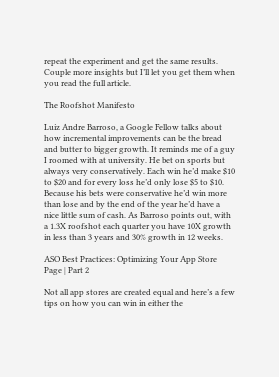repeat the experiment and get the same results. Couple more insights but I’ll let you get them when you read the full article.

The Roofshot Manifesto

Luiz Andre Barroso, a Google Fellow talks about how incremental improvements can be the bread and butter to bigger growth. It reminds me of a guy I roomed with at university. He bet on sports but always very conservatively. Each win he’d make $10 to $20 and for every loss he’d only lose $5 to $10. Because his bets were conservative he’d win more than lose and by the end of the year he’d have a nice little sum of cash. As Barroso points out, with a 1.3X roofshot each quarter you have 10X growth in less than 3 years and 30% growth in 12 weeks.

ASO Best Practices: Optimizing Your App Store Page | Part 2

Not all app stores are created equal and here’s a few tips on how you can win in either the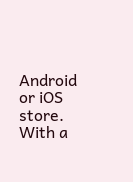Android or iOS store. With a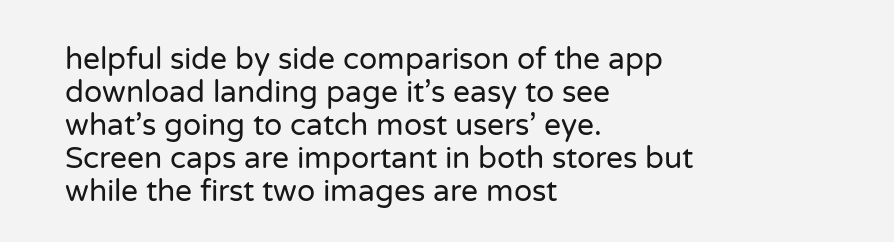helpful side by side comparison of the app download landing page it’s easy to see what’s going to catch most users’ eye. Screen caps are important in both stores but while the first two images are most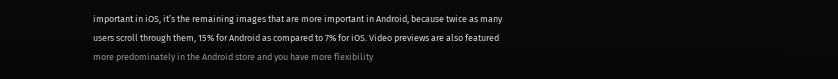important in iOS, it’s the remaining images that are more important in Android, because twice as many users scroll through them, 15% for Android as compared to 7% for iOS. Video previews are also featured more predominately in the Android store and you have more flexibility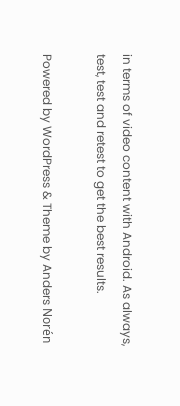in terms of video content with Android. As always, test, test and retest to get the best results.

Powered by WordPress & Theme by Anders Norén